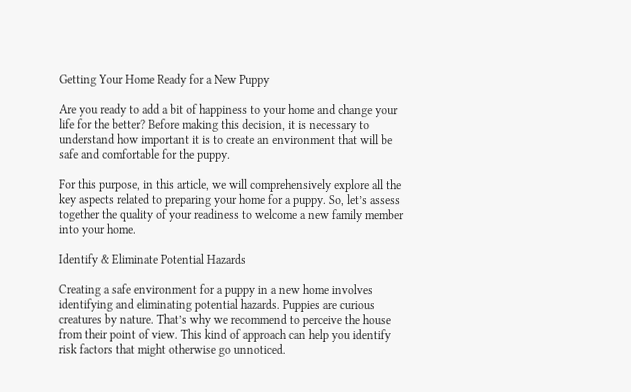Getting Your Home Ready for a New Puppy

Are you ready to add a bit of happiness to your home and change your life for the better? Before making this decision, it is necessary to understand how important it is to create an environment that will be safe and comfortable for the puppy.

For this purpose, in this article, we will comprehensively explore all the key aspects related to preparing your home for a puppy. So, let’s assess together the quality of your readiness to welcome a new family member into your home.

Identify & Eliminate Potential Hazards

Creating a safe environment for a puppy in a new home involves identifying and eliminating potential hazards. Puppies are curious creatures by nature. That’s why we recommend to perceive the house from their point of view. This kind of approach can help you identify risk factors that might otherwise go unnoticed.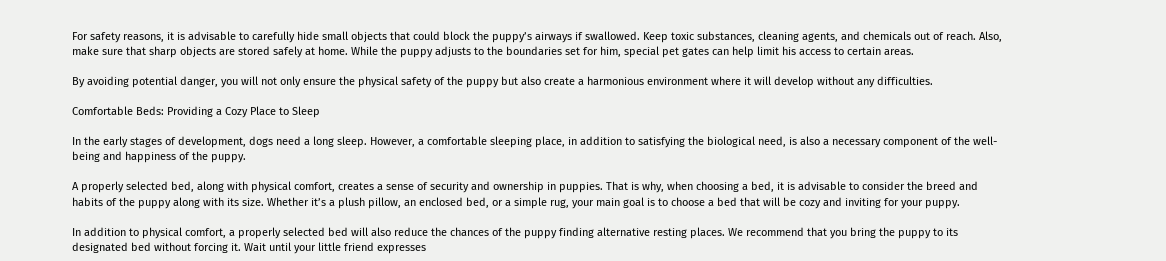For safety reasons, it is advisable to carefully hide small objects that could block the puppy’s airways if swallowed. Keep toxic substances, cleaning agents, and chemicals out of reach. Also, make sure that sharp objects are stored safely at home. While the puppy adjusts to the boundaries set for him, special pet gates can help limit his access to certain areas.

By avoiding potential danger, you will not only ensure the physical safety of the puppy but also create a harmonious environment where it will develop without any difficulties.

Comfortable Beds: Providing a Cozy Place to Sleep

In the early stages of development, dogs need a long sleep. However, a comfortable sleeping place, in addition to satisfying the biological need, is also a necessary component of the well-being and happiness of the puppy.

A properly selected bed, along with physical comfort, creates a sense of security and ownership in puppies. That is why, when choosing a bed, it is advisable to consider the breed and habits of the puppy along with its size. Whether it’s a plush pillow, an enclosed bed, or a simple rug, your main goal is to choose a bed that will be cozy and inviting for your puppy.

In addition to physical comfort, a properly selected bed will also reduce the chances of the puppy finding alternative resting places. We recommend that you bring the puppy to its designated bed without forcing it. Wait until your little friend expresses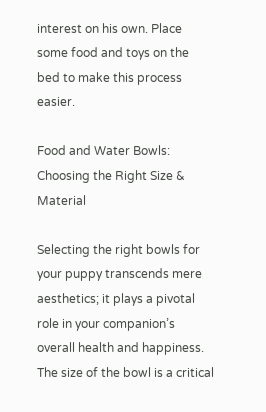interest on his own. Place some food and toys on the bed to make this process easier.

Food and Water Bowls: Choosing the Right Size & Material

Selecting the right bowls for your puppy transcends mere aesthetics; it plays a pivotal role in your companion’s overall health and happiness. The size of the bowl is a critical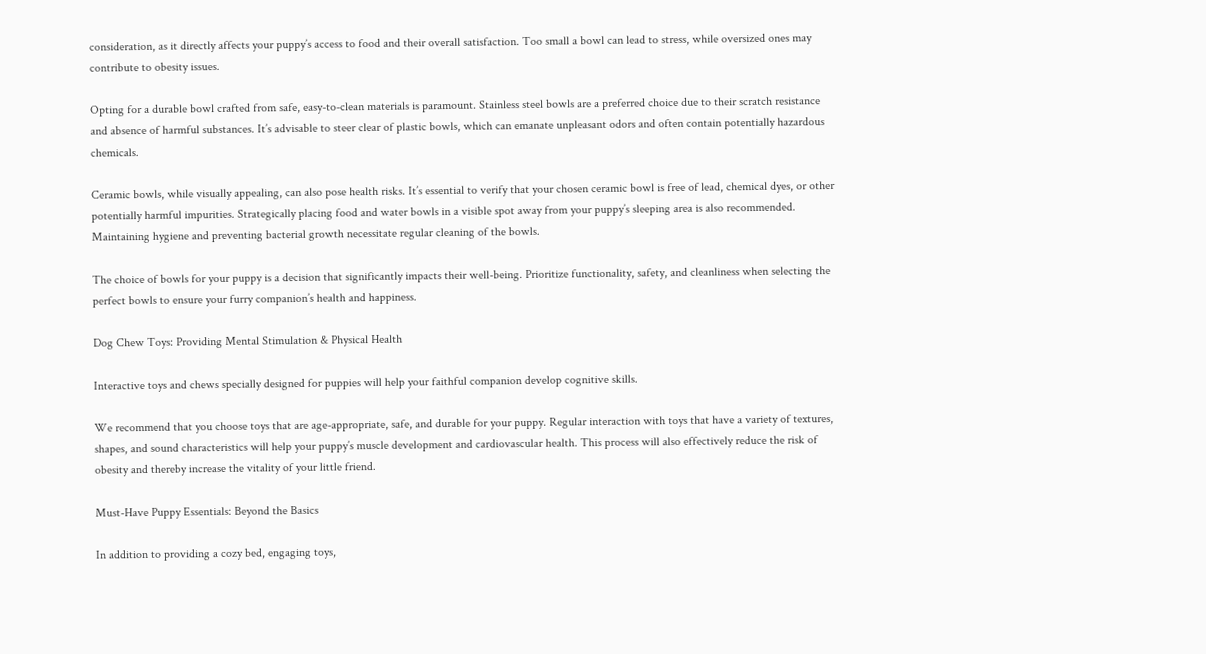consideration, as it directly affects your puppy’s access to food and their overall satisfaction. Too small a bowl can lead to stress, while oversized ones may contribute to obesity issues.

Opting for a durable bowl crafted from safe, easy-to-clean materials is paramount. Stainless steel bowls are a preferred choice due to their scratch resistance and absence of harmful substances. It’s advisable to steer clear of plastic bowls, which can emanate unpleasant odors and often contain potentially hazardous chemicals.

Ceramic bowls, while visually appealing, can also pose health risks. It’s essential to verify that your chosen ceramic bowl is free of lead, chemical dyes, or other potentially harmful impurities. Strategically placing food and water bowls in a visible spot away from your puppy’s sleeping area is also recommended. Maintaining hygiene and preventing bacterial growth necessitate regular cleaning of the bowls.

The choice of bowls for your puppy is a decision that significantly impacts their well-being. Prioritize functionality, safety, and cleanliness when selecting the perfect bowls to ensure your furry companion’s health and happiness.

Dog Chew Toys: Providing Mental Stimulation & Physical Health

Interactive toys and chews specially designed for puppies will help your faithful companion develop cognitive skills.

We recommend that you choose toys that are age-appropriate, safe, and durable for your puppy. Regular interaction with toys that have a variety of textures, shapes, and sound characteristics will help your puppy’s muscle development and cardiovascular health. This process will also effectively reduce the risk of obesity and thereby increase the vitality of your little friend.

Must-Have Puppy Essentials: Beyond the Basics

In addition to providing a cozy bed, engaging toys,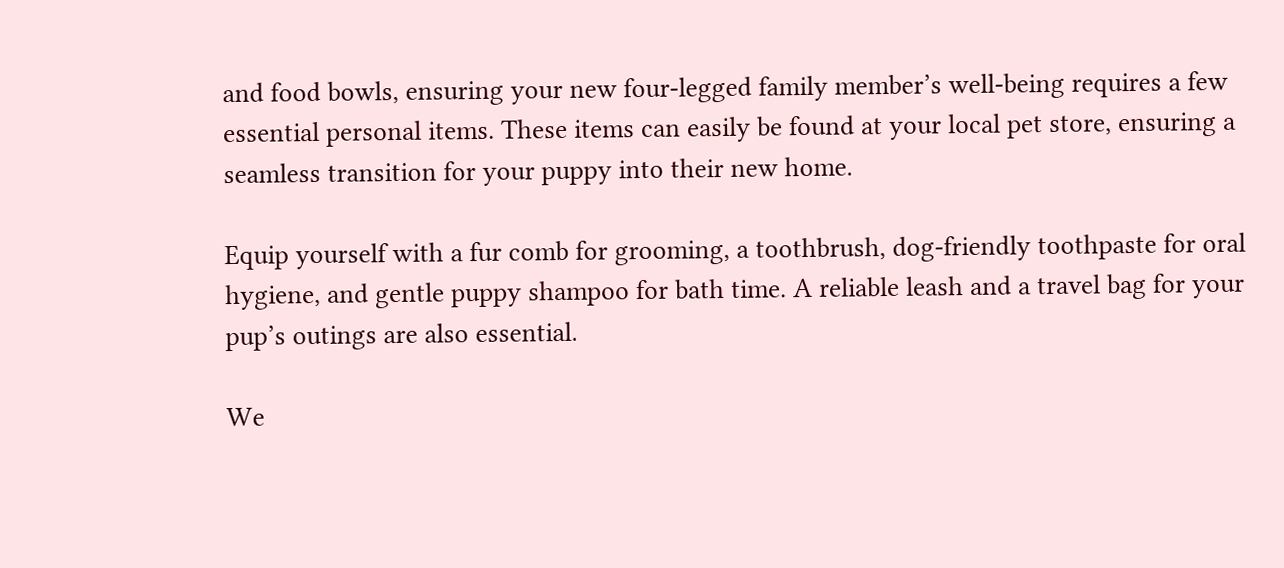and food bowls, ensuring your new four-legged family member’s well-being requires a few essential personal items. These items can easily be found at your local pet store, ensuring a seamless transition for your puppy into their new home.

Equip yourself with a fur comb for grooming, a toothbrush, dog-friendly toothpaste for oral hygiene, and gentle puppy shampoo for bath time. A reliable leash and a travel bag for your pup’s outings are also essential.

We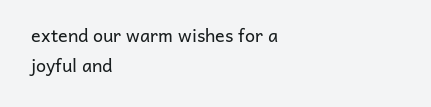extend our warm wishes for a joyful and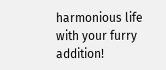harmonious life with your furry addition!